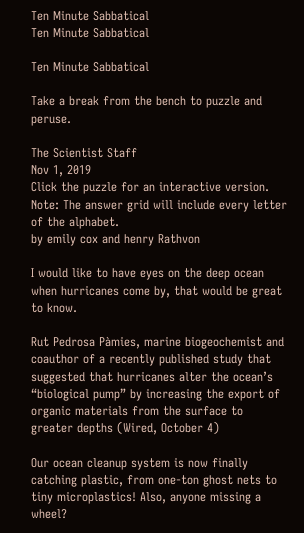Ten Minute Sabbatical
Ten Minute Sabbatical

Ten Minute Sabbatical

Take a break from the bench to puzzle and peruse.

The Scientist Staff
Nov 1, 2019
Click the puzzle for an interactive version.
Note: The answer grid will include every letter of the alphabet.
by emily cox and henry Rathvon

I would like to have eyes on the deep ocean when hurricanes come by, that would be great to know.

Rut Pedrosa Pàmies, marine biogeochemist and coauthor of a recently published study that suggested that hurricanes alter the ocean’s “biological pump” by increasing the export of organic materials from the surface to greater depths (Wired, October 4)

Our ocean cleanup system is now finally catching plastic, from one-ton ghost nets to tiny microplastics! Also, anyone missing a wheel?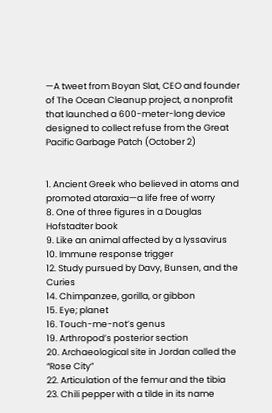—A tweet from Boyan Slat, CEO and founder of The Ocean Cleanup project, a nonprofit that launched a 600-meter-long device designed to collect refuse from the Great Pacific Garbage Patch (October 2)


1. Ancient Greek who believed in atoms and promoted ataraxia—a life free of worry
8. One of three figures in a Douglas Hofstadter book
9. Like an animal affected by a lyssavirus
10. Immune response trigger
12. Study pursued by Davy, Bunsen, and the Curies
14. Chimpanzee, gorilla, or gibbon
15. Eye; planet
16. Touch-me-not’s genus
19. Arthropod’s posterior section
20. Archaeological site in Jordan called the “Rose City”
22. Articulation of the femur and the tibia
23. Chili pepper with a tilde in its name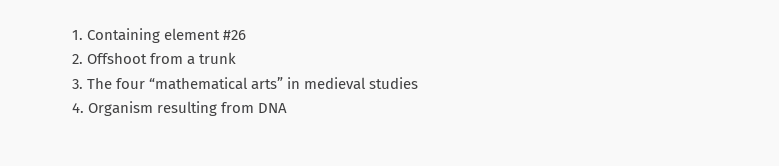1. Containing element #26
2. Offshoot from a trunk
3. The four “mathematical arts” in medieval studies
4. Organism resulting from DNA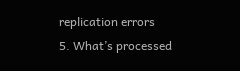replication errors
5. What’s processed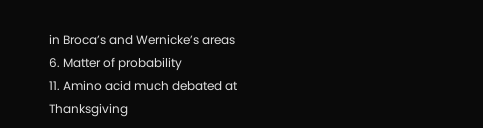in Broca’s and Wernicke’s areas
6. Matter of probability
11. Amino acid much debated at Thanksgiving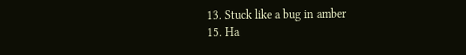13. Stuck like a bug in amber
15. Ha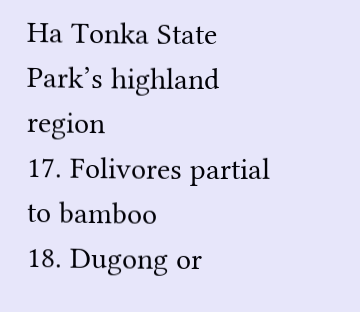Ha Tonka State Park’s highland region
17. Folivores partial to bamboo
18. Dugong or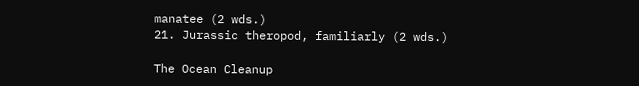manatee (2 wds.)
21. Jurassic theropod, familiarly (2 wds.)

The Ocean Cleanup